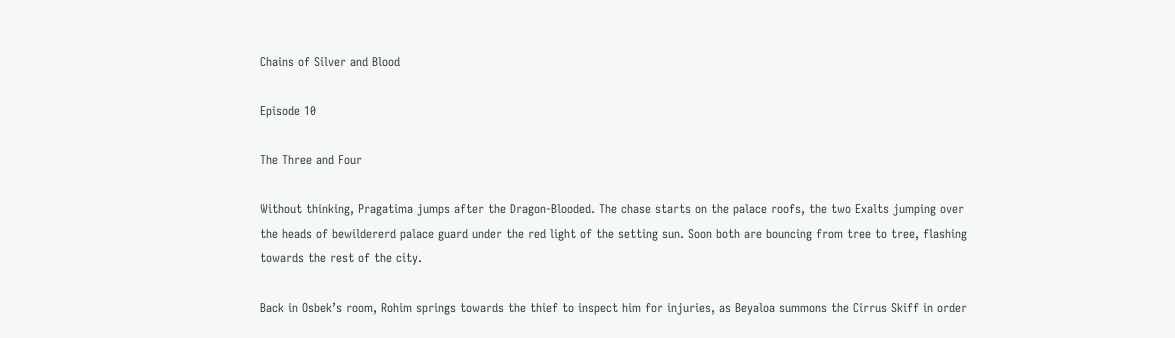Chains of Silver and Blood

Episode 10

The Three and Four

Without thinking, Pragatima jumps after the Dragon-Blooded. The chase starts on the palace roofs, the two Exalts jumping over the heads of bewildererd palace guard under the red light of the setting sun. Soon both are bouncing from tree to tree, flashing towards the rest of the city.

Back in Osbek’s room, Rohim springs towards the thief to inspect him for injuries, as Beyaloa summons the Cirrus Skiff in order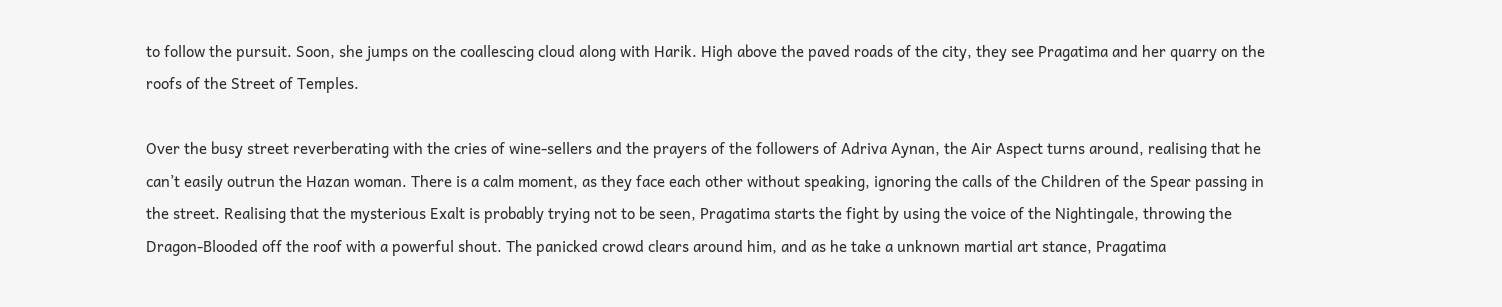to follow the pursuit. Soon, she jumps on the coallescing cloud along with Harik. High above the paved roads of the city, they see Pragatima and her quarry on the roofs of the Street of Temples.

Over the busy street reverberating with the cries of wine-sellers and the prayers of the followers of Adriva Aynan, the Air Aspect turns around, realising that he can’t easily outrun the Hazan woman. There is a calm moment, as they face each other without speaking, ignoring the calls of the Children of the Spear passing in the street. Realising that the mysterious Exalt is probably trying not to be seen, Pragatima starts the fight by using the voice of the Nightingale, throwing the Dragon-Blooded off the roof with a powerful shout. The panicked crowd clears around him, and as he take a unknown martial art stance, Pragatima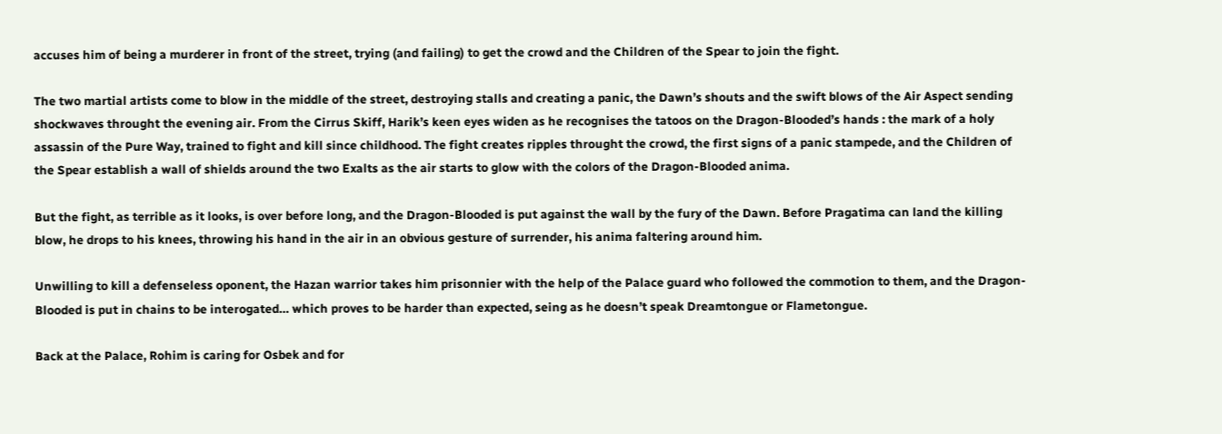accuses him of being a murderer in front of the street, trying (and failing) to get the crowd and the Children of the Spear to join the fight.

The two martial artists come to blow in the middle of the street, destroying stalls and creating a panic, the Dawn’s shouts and the swift blows of the Air Aspect sending shockwaves throught the evening air. From the Cirrus Skiff, Harik’s keen eyes widen as he recognises the tatoos on the Dragon-Blooded’s hands : the mark of a holy assassin of the Pure Way, trained to fight and kill since childhood. The fight creates ripples throught the crowd, the first signs of a panic stampede, and the Children of the Spear establish a wall of shields around the two Exalts as the air starts to glow with the colors of the Dragon-Blooded anima.

But the fight, as terrible as it looks, is over before long, and the Dragon-Blooded is put against the wall by the fury of the Dawn. Before Pragatima can land the killing blow, he drops to his knees, throwing his hand in the air in an obvious gesture of surrender, his anima faltering around him.

Unwilling to kill a defenseless oponent, the Hazan warrior takes him prisonnier with the help of the Palace guard who followed the commotion to them, and the Dragon-Blooded is put in chains to be interogated… which proves to be harder than expected, seing as he doesn’t speak Dreamtongue or Flametongue.

Back at the Palace, Rohim is caring for Osbek and for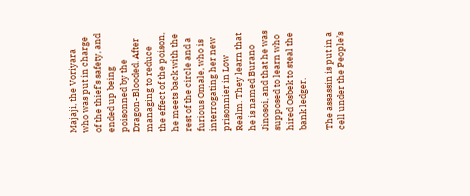Majaji, the Voriyara who was put in charge of the thief’s safety, and ended up being poisonned by the Dragon-Blooded. After managing to reduce the effect of the poison, he meets back with the rest of the circle and a furious Omale, who is interrogating her new prisonnier in Low Realm. They learn that he is named Burano Jinosoi, and that he was supposed to learn who hired Osbek to steal the bank ledger.

The assassin is put in a cell under the People’s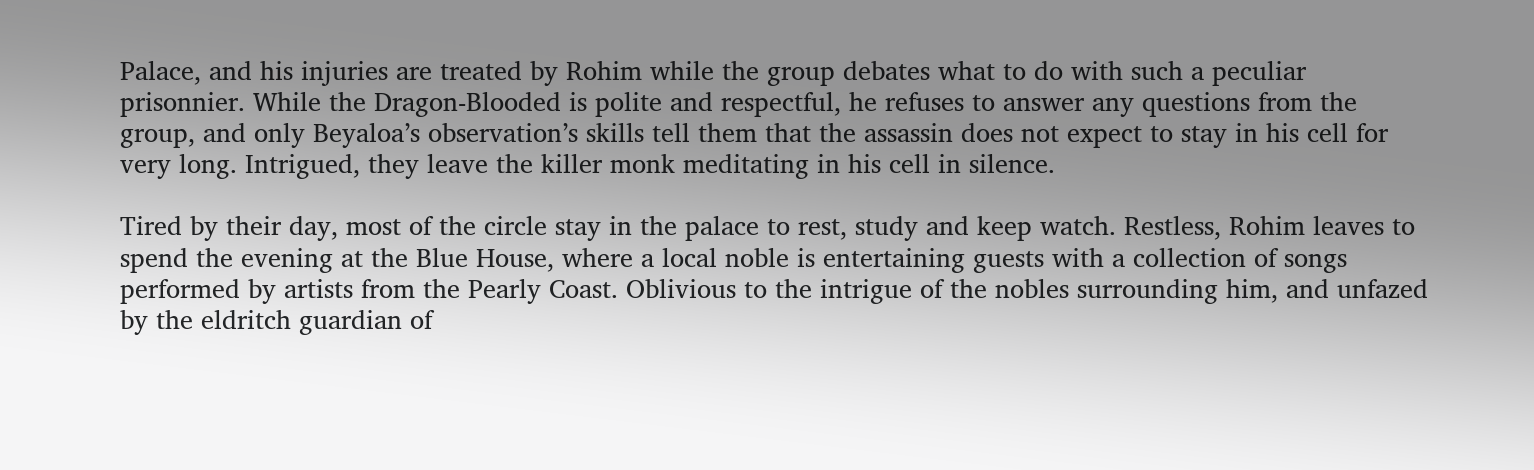Palace, and his injuries are treated by Rohim while the group debates what to do with such a peculiar prisonnier. While the Dragon-Blooded is polite and respectful, he refuses to answer any questions from the group, and only Beyaloa’s observation’s skills tell them that the assassin does not expect to stay in his cell for very long. Intrigued, they leave the killer monk meditating in his cell in silence.

Tired by their day, most of the circle stay in the palace to rest, study and keep watch. Restless, Rohim leaves to spend the evening at the Blue House, where a local noble is entertaining guests with a collection of songs performed by artists from the Pearly Coast. Oblivious to the intrigue of the nobles surrounding him, and unfazed by the eldritch guardian of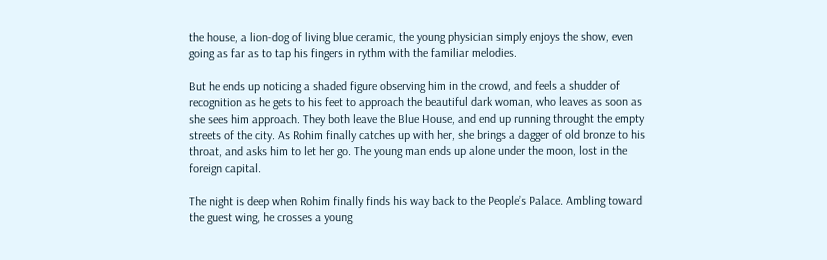the house, a lion-dog of living blue ceramic, the young physician simply enjoys the show, even going as far as to tap his fingers in rythm with the familiar melodies.

But he ends up noticing a shaded figure observing him in the crowd, and feels a shudder of recognition as he gets to his feet to approach the beautiful dark woman, who leaves as soon as she sees him approach. They both leave the Blue House, and end up running throught the empty streets of the city. As Rohim finally catches up with her, she brings a dagger of old bronze to his throat, and asks him to let her go. The young man ends up alone under the moon, lost in the foreign capital.

The night is deep when Rohim finally finds his way back to the People’s Palace. Ambling toward the guest wing, he crosses a young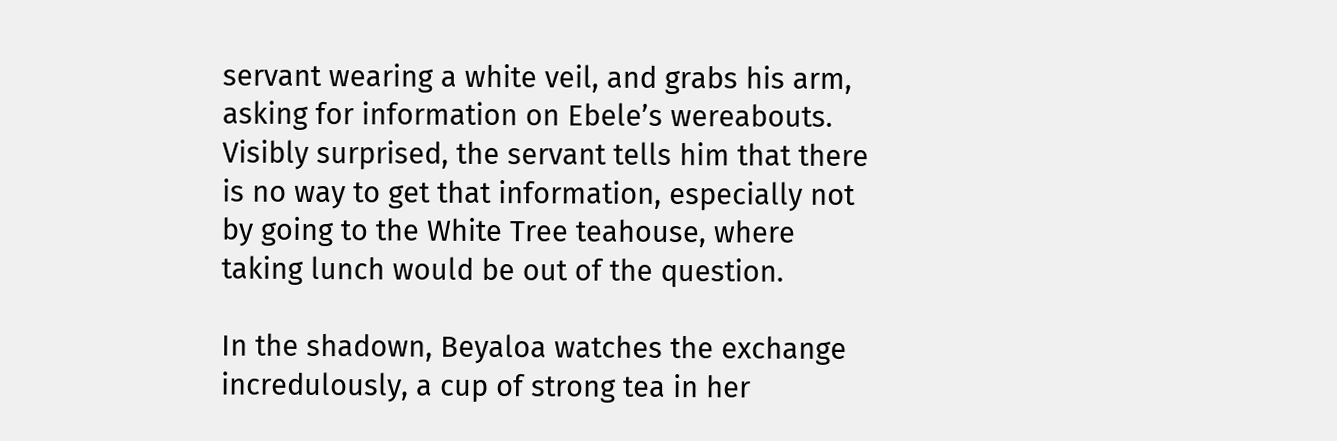servant wearing a white veil, and grabs his arm, asking for information on Ebele’s wereabouts. Visibly surprised, the servant tells him that there is no way to get that information, especially not by going to the White Tree teahouse, where taking lunch would be out of the question.

In the shadown, Beyaloa watches the exchange incredulously, a cup of strong tea in her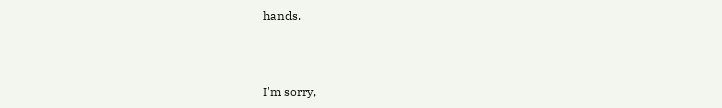hands.



I'm sorry,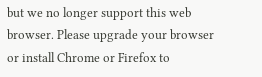but we no longer support this web browser. Please upgrade your browser or install Chrome or Firefox to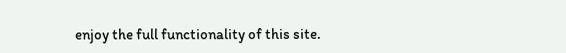enjoy the full functionality of this site.